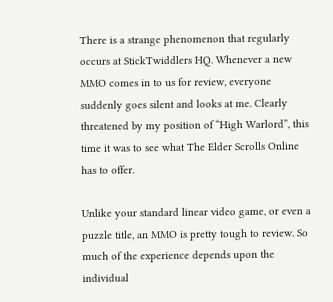There is a strange phenomenon that regularly occurs at StickTwiddlers HQ. Whenever a new MMO comes in to us for review, everyone suddenly goes silent and looks at me. Clearly threatened by my position of “High Warlord”, this time it was to see what The Elder Scrolls Online has to offer.

Unlike your standard linear video game, or even a puzzle title, an MMO is pretty tough to review. So much of the experience depends upon the individual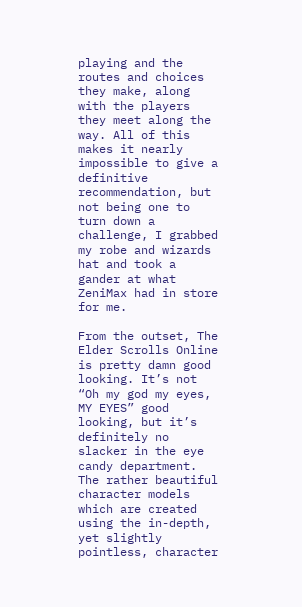playing and the routes and choices they make, along with the players they meet along the way. All of this makes it nearly impossible to give a definitive recommendation, but not being one to turn down a challenge, I grabbed my robe and wizards hat and took a gander at what ZeniMax had in store for me.

From the outset, The Elder Scrolls Online is pretty damn good looking. It’s not “Oh my god my eyes, MY EYES” good looking, but it’s definitely no slacker in the eye candy department. The rather beautiful character models which are created using the in-depth, yet slightly pointless, character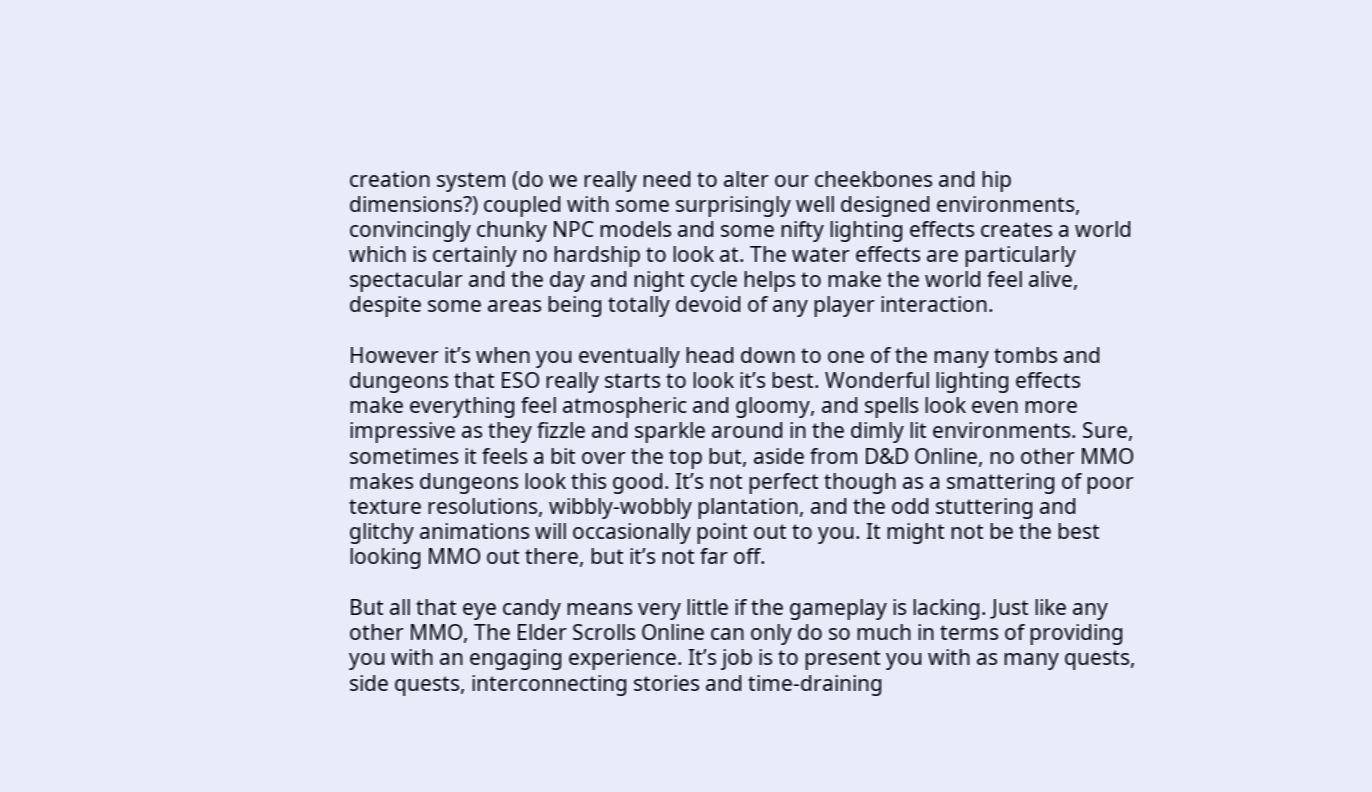creation system (do we really need to alter our cheekbones and hip dimensions?) coupled with some surprisingly well designed environments, convincingly chunky NPC models and some nifty lighting effects creates a world which is certainly no hardship to look at. The water effects are particularly spectacular and the day and night cycle helps to make the world feel alive, despite some areas being totally devoid of any player interaction.

However it’s when you eventually head down to one of the many tombs and dungeons that ESO really starts to look it’s best. Wonderful lighting effects make everything feel atmospheric and gloomy, and spells look even more impressive as they fizzle and sparkle around in the dimly lit environments. Sure, sometimes it feels a bit over the top but, aside from D&D Online, no other MMO makes dungeons look this good. It’s not perfect though as a smattering of poor texture resolutions, wibbly-wobbly plantation, and the odd stuttering and glitchy animations will occasionally point out to you. It might not be the best looking MMO out there, but it’s not far off.

But all that eye candy means very little if the gameplay is lacking. Just like any other MMO, The Elder Scrolls Online can only do so much in terms of providing you with an engaging experience. It’s job is to present you with as many quests, side quests, interconnecting stories and time-draining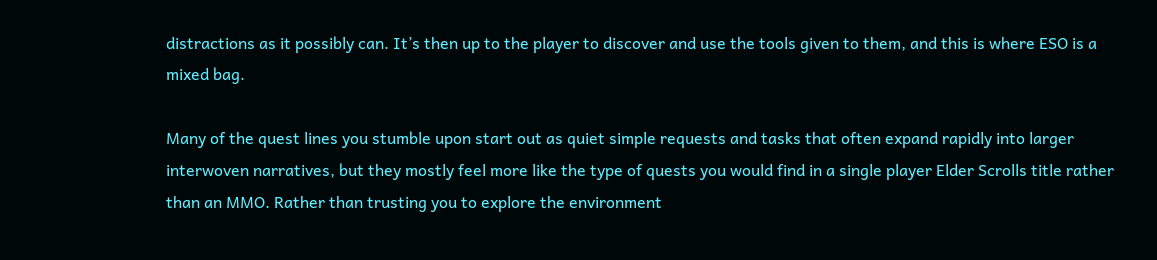distractions as it possibly can. It’s then up to the player to discover and use the tools given to them, and this is where ESO is a mixed bag.

Many of the quest lines you stumble upon start out as quiet simple requests and tasks that often expand rapidly into larger interwoven narratives, but they mostly feel more like the type of quests you would find in a single player Elder Scrolls title rather than an MMO. Rather than trusting you to explore the environment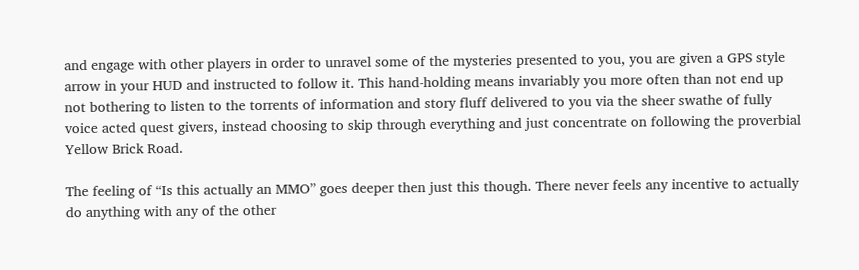and engage with other players in order to unravel some of the mysteries presented to you, you are given a GPS style arrow in your HUD and instructed to follow it. This hand-holding means invariably you more often than not end up not bothering to listen to the torrents of information and story fluff delivered to you via the sheer swathe of fully voice acted quest givers, instead choosing to skip through everything and just concentrate on following the proverbial Yellow Brick Road.

The feeling of “Is this actually an MMO” goes deeper then just this though. There never feels any incentive to actually do anything with any of the other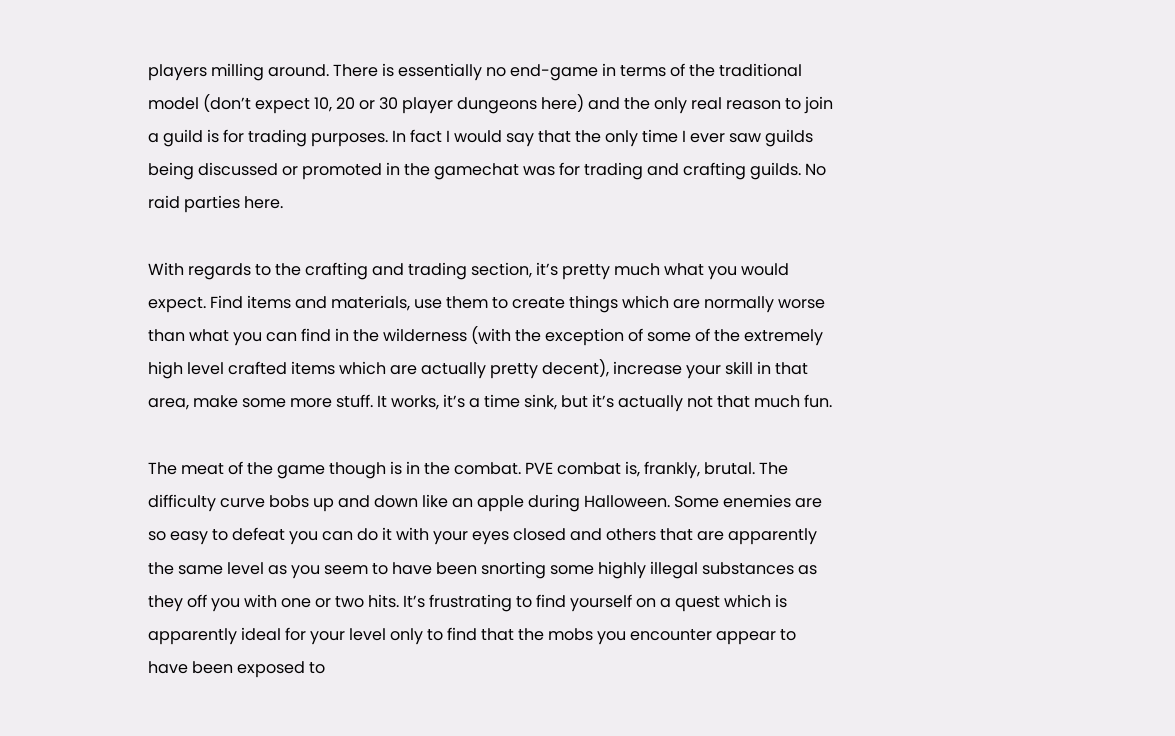players milling around. There is essentially no end-game in terms of the traditional model (don’t expect 10, 20 or 30 player dungeons here) and the only real reason to join a guild is for trading purposes. In fact I would say that the only time I ever saw guilds being discussed or promoted in the gamechat was for trading and crafting guilds. No raid parties here.

With regards to the crafting and trading section, it’s pretty much what you would expect. Find items and materials, use them to create things which are normally worse than what you can find in the wilderness (with the exception of some of the extremely high level crafted items which are actually pretty decent), increase your skill in that area, make some more stuff. It works, it’s a time sink, but it’s actually not that much fun.

The meat of the game though is in the combat. PVE combat is, frankly, brutal. The difficulty curve bobs up and down like an apple during Halloween. Some enemies are so easy to defeat you can do it with your eyes closed and others that are apparently the same level as you seem to have been snorting some highly illegal substances as they off you with one or two hits. It’s frustrating to find yourself on a quest which is apparently ideal for your level only to find that the mobs you encounter appear to have been exposed to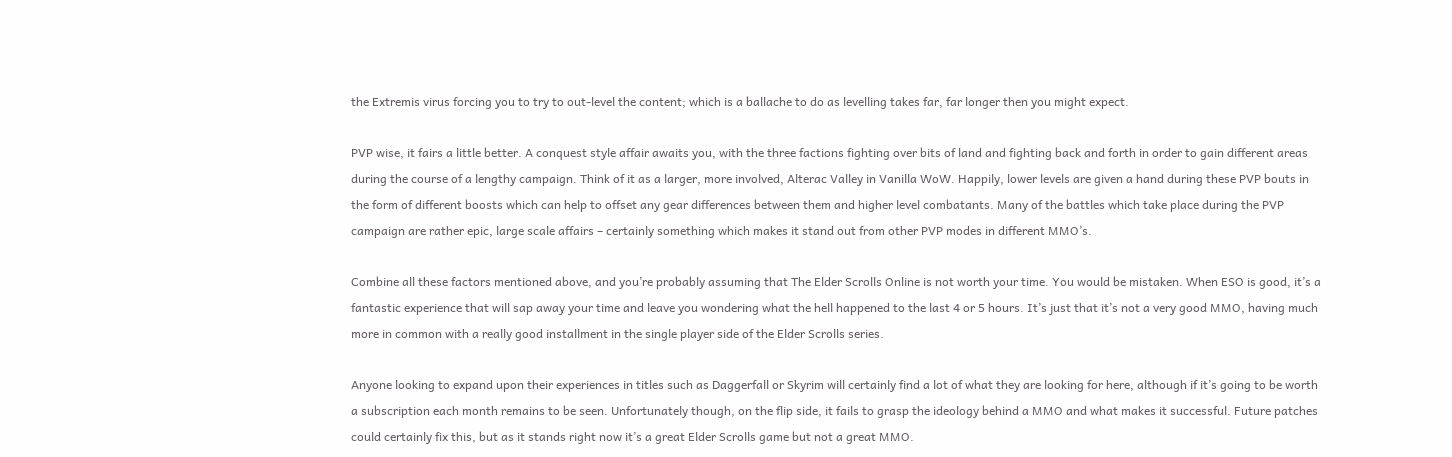the Extremis virus forcing you to try to out-level the content; which is a ballache to do as levelling takes far, far longer then you might expect.

PVP wise, it fairs a little better. A conquest style affair awaits you, with the three factions fighting over bits of land and fighting back and forth in order to gain different areas during the course of a lengthy campaign. Think of it as a larger, more involved, Alterac Valley in Vanilla WoW. Happily, lower levels are given a hand during these PVP bouts in the form of different boosts which can help to offset any gear differences between them and higher level combatants. Many of the battles which take place during the PVP campaign are rather epic, large scale affairs – certainly something which makes it stand out from other PVP modes in different MMO’s.

Combine all these factors mentioned above, and you’re probably assuming that The Elder Scrolls Online is not worth your time. You would be mistaken. When ESO is good, it’s a fantastic experience that will sap away your time and leave you wondering what the hell happened to the last 4 or 5 hours. It’s just that it’s not a very good MMO, having much more in common with a really good installment in the single player side of the Elder Scrolls series.

Anyone looking to expand upon their experiences in titles such as Daggerfall or Skyrim will certainly find a lot of what they are looking for here, although if it’s going to be worth a subscription each month remains to be seen. Unfortunately though, on the flip side, it fails to grasp the ideology behind a MMO and what makes it successful. Future patches could certainly fix this, but as it stands right now it’s a great Elder Scrolls game but not a great MMO.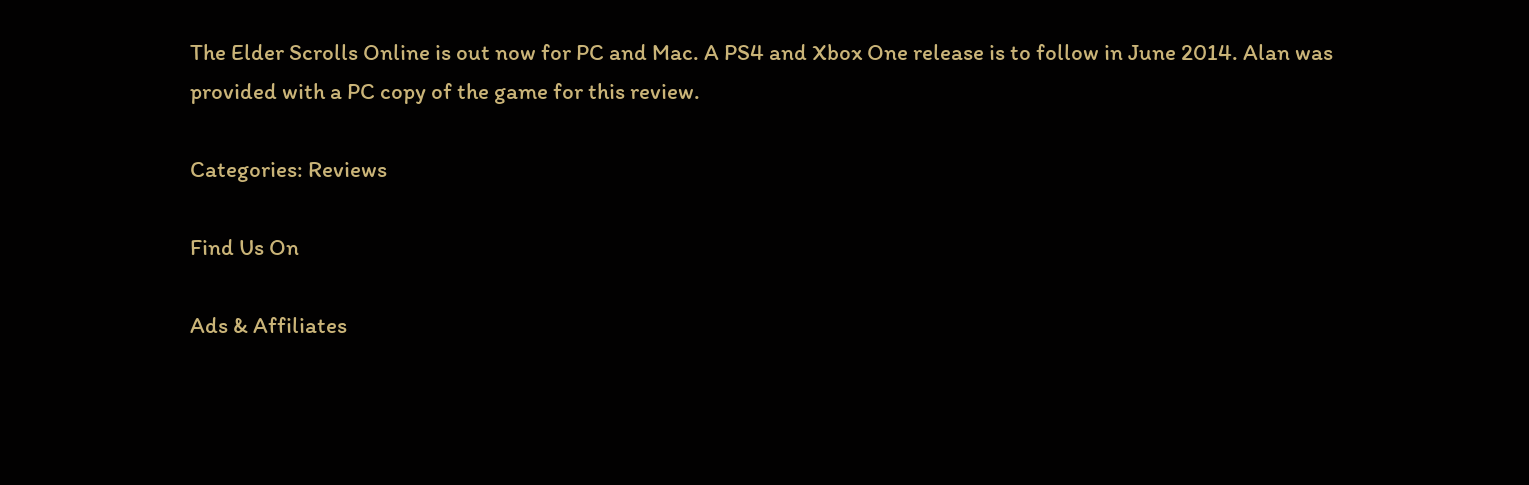The Elder Scrolls Online is out now for PC and Mac. A PS4 and Xbox One release is to follow in June 2014. Alan was provided with a PC copy of the game for this review.

Categories: Reviews

Find Us On

Ads & Affiliates